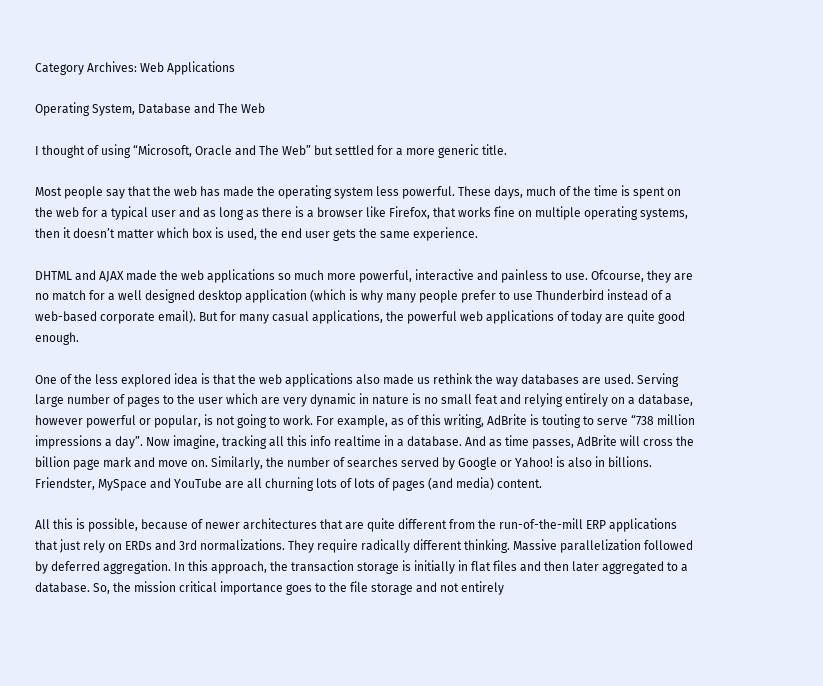Category Archives: Web Applications

Operating System, Database and The Web

I thought of using “Microsoft, Oracle and The Web” but settled for a more generic title.

Most people say that the web has made the operating system less powerful. These days, much of the time is spent on the web for a typical user and as long as there is a browser like Firefox, that works fine on multiple operating systems, then it doesn’t matter which box is used, the end user gets the same experience.

DHTML and AJAX made the web applications so much more powerful, interactive and painless to use. Ofcourse, they are no match for a well designed desktop application (which is why many people prefer to use Thunderbird instead of a web-based corporate email). But for many casual applications, the powerful web applications of today are quite good enough.

One of the less explored idea is that the web applications also made us rethink the way databases are used. Serving large number of pages to the user which are very dynamic in nature is no small feat and relying entirely on a database, however powerful or popular, is not going to work. For example, as of this writing, AdBrite is touting to serve “738 million impressions a day”. Now imagine, tracking all this info realtime in a database. And as time passes, AdBrite will cross the billion page mark and move on. Similarly, the number of searches served by Google or Yahoo! is also in billions. Friendster, MySpace and YouTube are all churning lots of lots of pages (and media) content.

All this is possible, because of newer architectures that are quite different from the run-of-the-mill ERP applications that just rely on ERDs and 3rd normalizations. They require radically different thinking. Massive parallelization followed by deferred aggregation. In this approach, the transaction storage is initially in flat files and then later aggregated to a database. So, the mission critical importance goes to the file storage and not entirely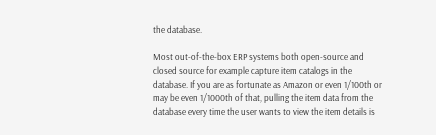the database.

Most out-of-the-box ERP systems both open-source and closed source for example capture item catalogs in the database. If you are as fortunate as Amazon or even 1/100th or may be even 1/1000th of that, pulling the item data from the database every time the user wants to view the item details is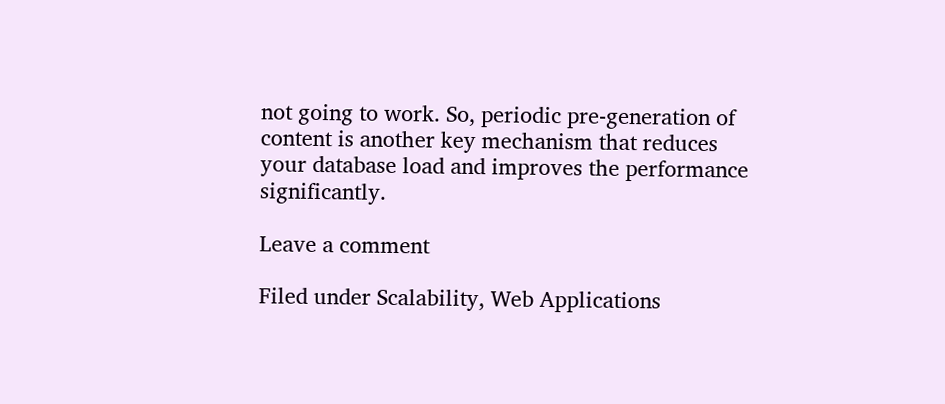not going to work. So, periodic pre-generation of content is another key mechanism that reduces your database load and improves the performance significantly.

Leave a comment

Filed under Scalability, Web Applications